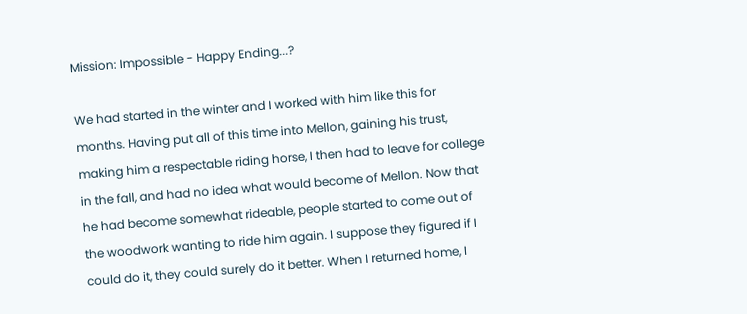Mission: Impossible - Happy Ending...?

We had started in the winter and I worked with him like this for months. Having put all of this time into Mellon, gaining his trust, making him a respectable riding horse, I then had to leave for college in the fall, and had no idea what would become of Mellon. Now that he had become somewhat rideable, people started to come out of the woodwork wanting to ride him again. I suppose they figured if I could do it, they could surely do it better. When I returned home, I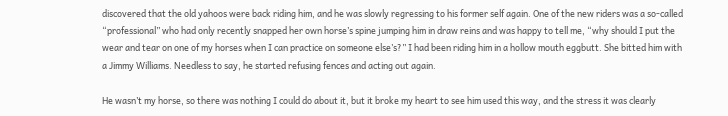discovered that the old yahoos were back riding him, and he was slowly regressing to his former self again. One of the new riders was a so-called “professional” who had only recently snapped her own horse’s spine jumping him in draw reins and was happy to tell me, “why should I put the wear and tear on one of my horses when I can practice on someone else’s?” I had been riding him in a hollow mouth eggbutt. She bitted him with a Jimmy Williams. Needless to say, he started refusing fences and acting out again.

He wasn’t my horse, so there was nothing I could do about it, but it broke my heart to see him used this way, and the stress it was clearly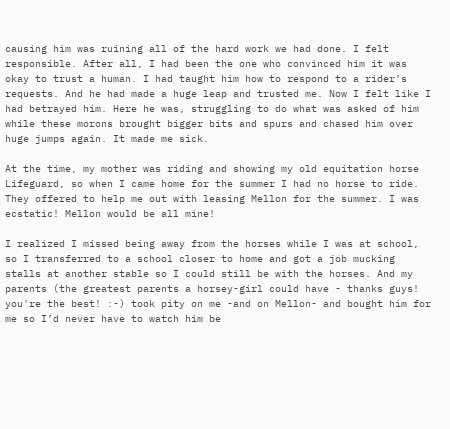causing him was ruining all of the hard work we had done. I felt responsible. After all, I had been the one who convinced him it was okay to trust a human. I had taught him how to respond to a rider’s requests. And he had made a huge leap and trusted me. Now I felt like I had betrayed him. Here he was, struggling to do what was asked of him while these morons brought bigger bits and spurs and chased him over huge jumps again. It made me sick.

At the time, my mother was riding and showing my old equitation horse Lifeguard, so when I came home for the summer I had no horse to ride. They offered to help me out with leasing Mellon for the summer. I was ecstatic! Mellon would be all mine!

I realized I missed being away from the horses while I was at school, so I transferred to a school closer to home and got a job mucking stalls at another stable so I could still be with the horses. And my parents (the greatest parents a horsey-girl could have - thanks guys! you're the best! :-) took pity on me -and on Mellon- and bought him for me so I’d never have to watch him be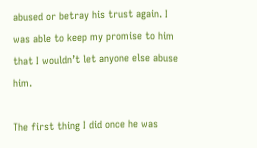abused or betray his trust again. I was able to keep my promise to him that I wouldn’t let anyone else abuse him.

The first thing I did once he was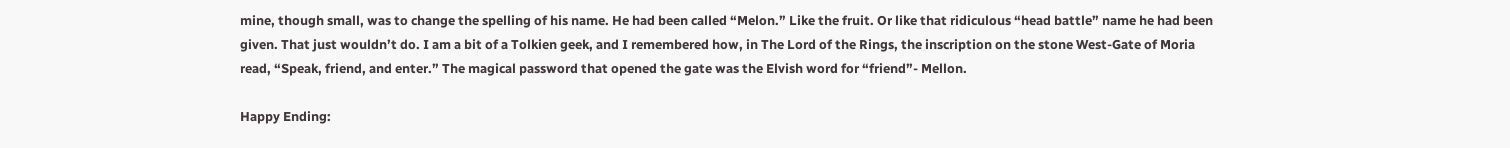mine, though small, was to change the spelling of his name. He had been called “Melon.” Like the fruit. Or like that ridiculous “head battle” name he had been given. That just wouldn’t do. I am a bit of a Tolkien geek, and I remembered how, in The Lord of the Rings, the inscription on the stone West-Gate of Moria read, “Speak, friend, and enter.” The magical password that opened the gate was the Elvish word for “friend”- Mellon.

Happy Ending: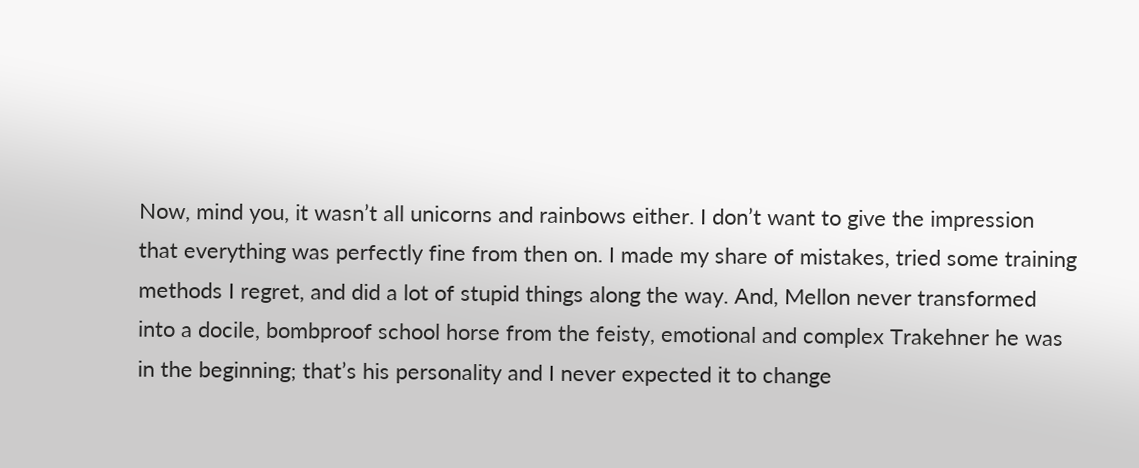Now, mind you, it wasn’t all unicorns and rainbows either. I don’t want to give the impression that everything was perfectly fine from then on. I made my share of mistakes, tried some training methods I regret, and did a lot of stupid things along the way. And, Mellon never transformed into a docile, bombproof school horse from the feisty, emotional and complex Trakehner he was in the beginning; that’s his personality and I never expected it to change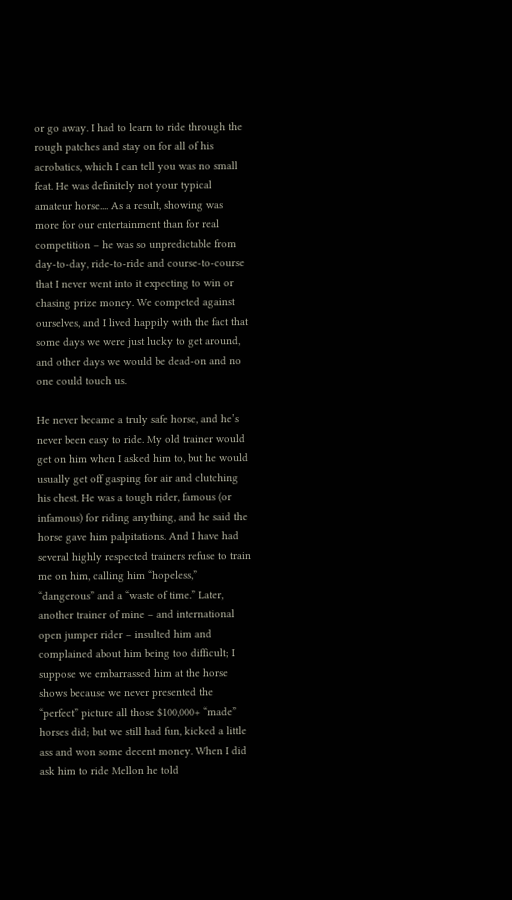or go away. I had to learn to ride through the rough patches and stay on for all of his acrobatics, which I can tell you was no small feat. He was definitely not your typical amateur horse.... As a result, showing was more for our entertainment than for real competition – he was so unpredictable from day-to-day, ride-to-ride and course-to-course that I never went into it expecting to win or chasing prize money. We competed against ourselves, and I lived happily with the fact that some days we were just lucky to get around, and other days we would be dead-on and no one could touch us.

He never became a truly safe horse, and he’s never been easy to ride. My old trainer would get on him when I asked him to, but he would usually get off gasping for air and clutching his chest. He was a tough rider, famous (or infamous) for riding anything, and he said the horse gave him palpitations. And I have had several highly respected trainers refuse to train me on him, calling him “hopeless,” “dangerous” and a “waste of time.” Later, another trainer of mine – and international open jumper rider – insulted him and complained about him being too difficult; I suppose we embarrassed him at the horse shows because we never presented the “perfect” picture all those $100,000+ “made” horses did; but we still had fun, kicked a little ass and won some decent money. When I did ask him to ride Mellon he told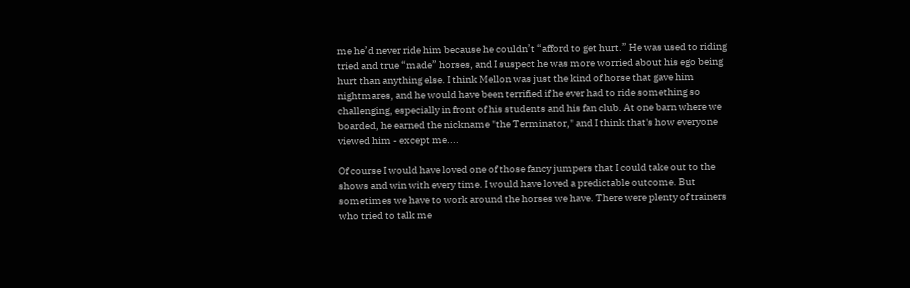me he’d never ride him because he couldn’t “afford to get hurt.” He was used to riding tried and true “made” horses, and I suspect he was more worried about his ego being hurt than anything else. I think Mellon was just the kind of horse that gave him nightmares, and he would have been terrified if he ever had to ride something so challenging, especially in front of his students and his fan club. At one barn where we boarded, he earned the nickname "the Terminator," and I think that's how everyone viewed him - except me....

Of course I would have loved one of those fancy jumpers that I could take out to the shows and win with every time. I would have loved a predictable outcome. But sometimes we have to work around the horses we have. There were plenty of trainers who tried to talk me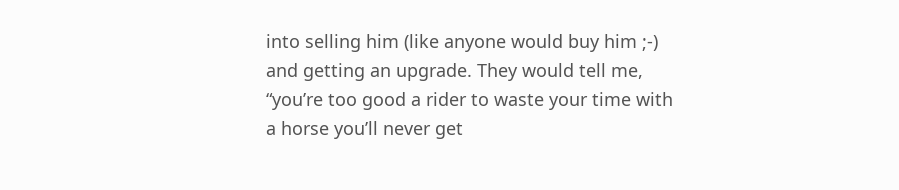into selling him (like anyone would buy him ;-) and getting an upgrade. They would tell me, “you’re too good a rider to waste your time with a horse you’ll never get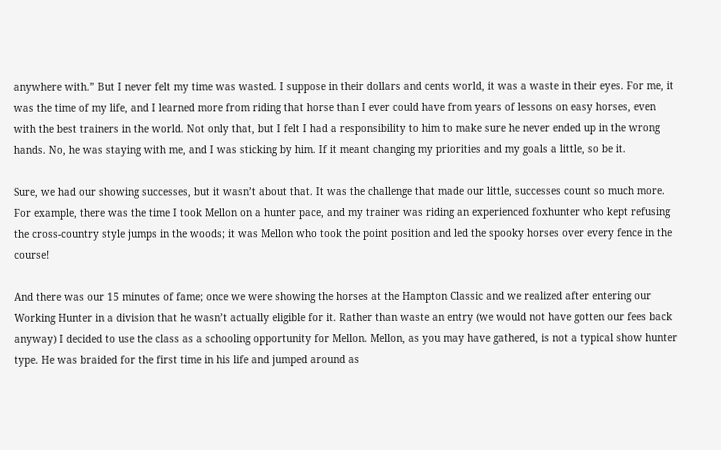anywhere with.” But I never felt my time was wasted. I suppose in their dollars and cents world, it was a waste in their eyes. For me, it was the time of my life, and I learned more from riding that horse than I ever could have from years of lessons on easy horses, even with the best trainers in the world. Not only that, but I felt I had a responsibility to him to make sure he never ended up in the wrong hands. No, he was staying with me, and I was sticking by him. If it meant changing my priorities and my goals a little, so be it.

Sure, we had our showing successes, but it wasn’t about that. It was the challenge that made our little, successes count so much more. For example, there was the time I took Mellon on a hunter pace, and my trainer was riding an experienced foxhunter who kept refusing the cross-country style jumps in the woods; it was Mellon who took the point position and led the spooky horses over every fence in the course!

And there was our 15 minutes of fame; once we were showing the horses at the Hampton Classic and we realized after entering our Working Hunter in a division that he wasn’t actually eligible for it. Rather than waste an entry (we would not have gotten our fees back anyway) I decided to use the class as a schooling opportunity for Mellon. Mellon, as you may have gathered, is not a typical show hunter type. He was braided for the first time in his life and jumped around as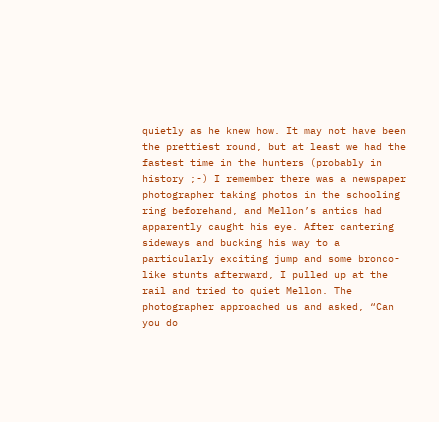quietly as he knew how. It may not have been the prettiest round, but at least we had the fastest time in the hunters (probably in history ;-) I remember there was a newspaper photographer taking photos in the schooling ring beforehand, and Mellon’s antics had apparently caught his eye. After cantering sideways and bucking his way to a particularly exciting jump and some bronco-like stunts afterward, I pulled up at the rail and tried to quiet Mellon. The photographer approached us and asked, “Can you do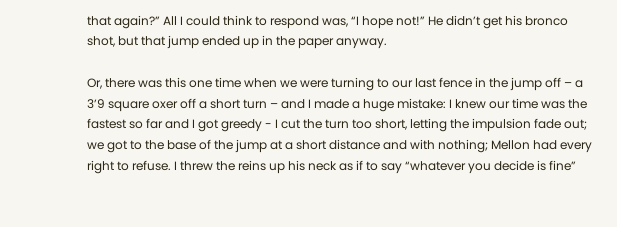that again?” All I could think to respond was, “I hope not!” He didn’t get his bronco shot, but that jump ended up in the paper anyway.

Or, there was this one time when we were turning to our last fence in the jump off – a 3’9 square oxer off a short turn – and I made a huge mistake: I knew our time was the fastest so far and I got greedy - I cut the turn too short, letting the impulsion fade out; we got to the base of the jump at a short distance and with nothing; Mellon had every right to refuse. I threw the reins up his neck as if to say “whatever you decide is fine”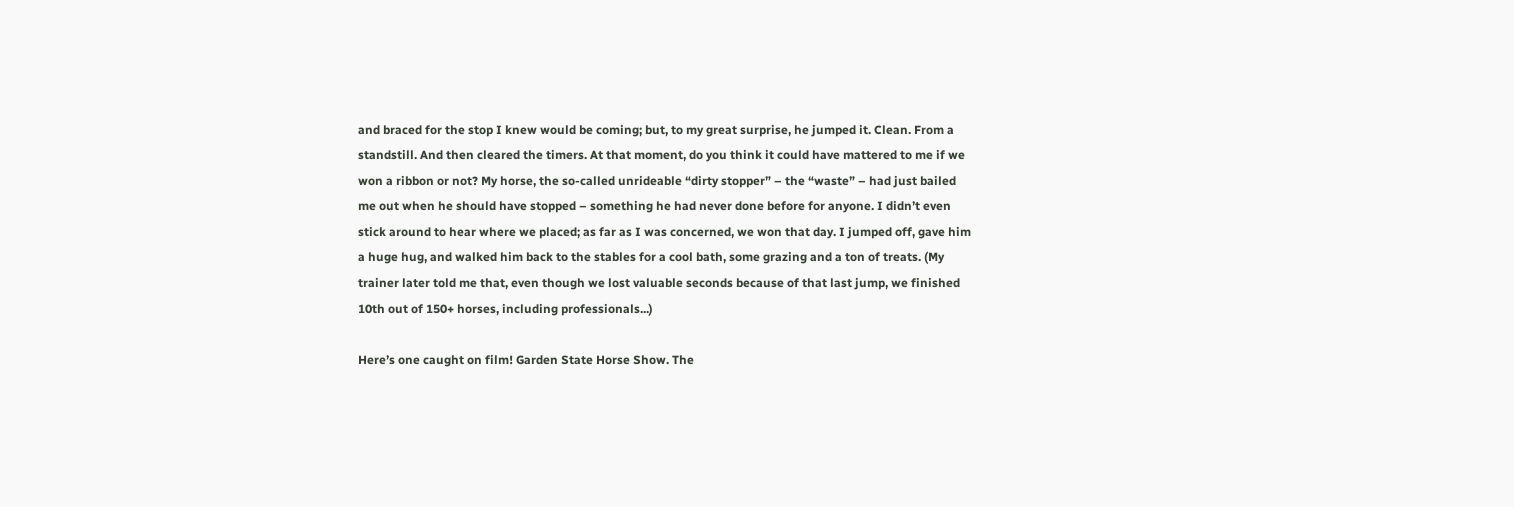and braced for the stop I knew would be coming; but, to my great surprise, he jumped it. Clean. From a standstill. And then cleared the timers. At that moment, do you think it could have mattered to me if we won a ribbon or not? My horse, the so-called unrideable “dirty stopper” – the “waste” – had just bailed me out when he should have stopped – something he had never done before for anyone. I didn’t even stick around to hear where we placed; as far as I was concerned, we won that day. I jumped off, gave him a huge hug, and walked him back to the stables for a cool bath, some grazing and a ton of treats. (My trainer later told me that, even though we lost valuable seconds because of that last jump, we finished 10th out of 150+ horses, including professionals...)

Here’s one caught on film! Garden State Horse Show. The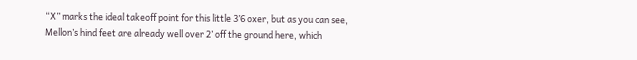“X” marks the ideal takeoff point for this little 3’6 oxer, but as you can see, Mellon’s hind feet are already well over 2’ off the ground here, which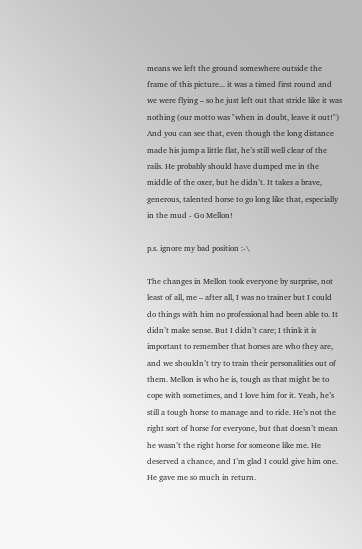means we left the ground somewhere outside the frame of this picture... it was a timed first round and we were flying – so he just left out that stride like it was nothing (our motto was "when in doubt, leave it out!") And you can see that, even though the long distance made his jump a little flat, he’s still well clear of the rails. He probably should have dumped me in the middle of the oxer, but he didn’t. It takes a brave, generous, talented horse to go long like that, especially in the mud - Go Mellon!

p.s. ignore my bad position :-\

The changes in Mellon took everyone by surprise, not least of all, me – after all, I was no trainer but I could do things with him no professional had been able to. It didn’t make sense. But I didn’t care; I think it is important to remember that horses are who they are, and we shouldn’t try to train their personalities out of them. Mellon is who he is, tough as that might be to cope with sometimes, and I love him for it. Yeah, he’s still a tough horse to manage and to ride. He’s not the right sort of horse for everyone, but that doesn’t mean he wasn’t the right horse for someone like me. He deserved a chance, and I’m glad I could give him one. He gave me so much in return.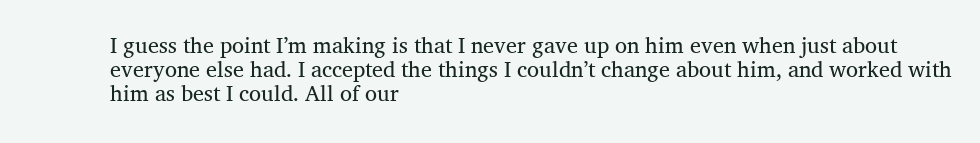I guess the point I’m making is that I never gave up on him even when just about everyone else had. I accepted the things I couldn’t change about him, and worked with him as best I could. All of our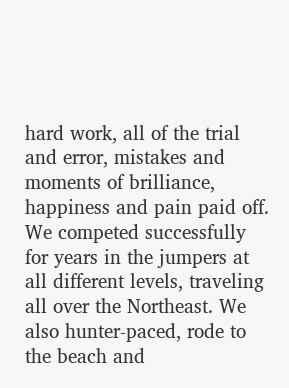hard work, all of the trial and error, mistakes and moments of brilliance, happiness and pain paid off. We competed successfully for years in the jumpers at all different levels, traveling all over the Northeast. We also hunter-paced, rode to the beach and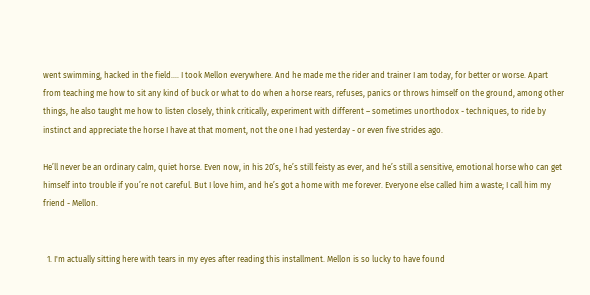went swimming, hacked in the field.... I took Mellon everywhere. And he made me the rider and trainer I am today, for better or worse. Apart from teaching me how to sit any kind of buck or what to do when a horse rears, refuses, panics or throws himself on the ground, among other things, he also taught me how to listen closely, think critically, experiment with different – sometimes unorthodox - techniques, to ride by instinct and appreciate the horse I have at that moment, not the one I had yesterday - or even five strides ago.

He’ll never be an ordinary calm, quiet horse. Even now, in his 20’s, he’s still feisty as ever, and he’s still a sensitive, emotional horse who can get himself into trouble if you’re not careful. But I love him, and he’s got a home with me forever. Everyone else called him a waste; I call him my friend - Mellon.


  1. I'm actually sitting here with tears in my eyes after reading this installment. Mellon is so lucky to have found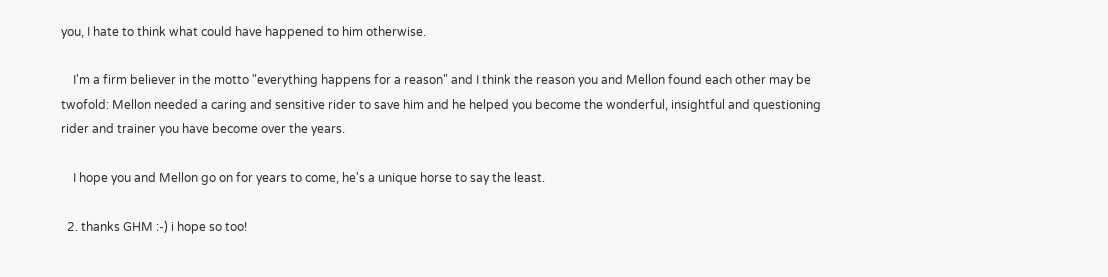you, I hate to think what could have happened to him otherwise.

    I'm a firm believer in the motto "everything happens for a reason" and I think the reason you and Mellon found each other may be twofold: Mellon needed a caring and sensitive rider to save him and he helped you become the wonderful, insightful and questioning rider and trainer you have become over the years.

    I hope you and Mellon go on for years to come, he's a unique horse to say the least.

  2. thanks GHM :-) i hope so too!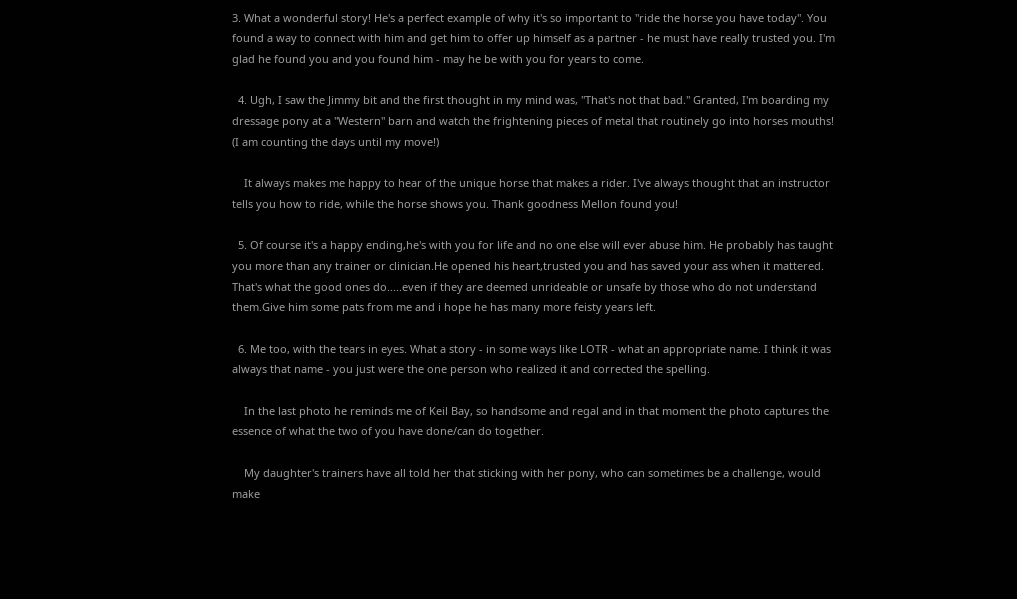3. What a wonderful story! He's a perfect example of why it's so important to "ride the horse you have today". You found a way to connect with him and get him to offer up himself as a partner - he must have really trusted you. I'm glad he found you and you found him - may he be with you for years to come.

  4. Ugh, I saw the Jimmy bit and the first thought in my mind was, "That's not that bad." Granted, I'm boarding my dressage pony at a "Western" barn and watch the frightening pieces of metal that routinely go into horses mouths! (I am counting the days until my move!)

    It always makes me happy to hear of the unique horse that makes a rider. I've always thought that an instructor tells you how to ride, while the horse shows you. Thank goodness Mellon found you!

  5. Of course it's a happy ending,he's with you for life and no one else will ever abuse him. He probably has taught you more than any trainer or clinician.He opened his heart,trusted you and has saved your ass when it mattered. That's what the good ones do.....even if they are deemed unrideable or unsafe by those who do not understand them.Give him some pats from me and i hope he has many more feisty years left.

  6. Me too, with the tears in eyes. What a story - in some ways like LOTR - what an appropriate name. I think it was always that name - you just were the one person who realized it and corrected the spelling.

    In the last photo he reminds me of Keil Bay, so handsome and regal and in that moment the photo captures the essence of what the two of you have done/can do together.

    My daughter's trainers have all told her that sticking with her pony, who can sometimes be a challenge, would make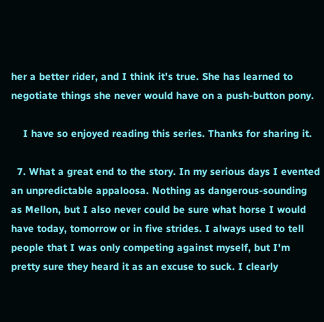her a better rider, and I think it's true. She has learned to negotiate things she never would have on a push-button pony.

    I have so enjoyed reading this series. Thanks for sharing it.

  7. What a great end to the story. In my serious days I evented an unpredictable appaloosa. Nothing as dangerous-sounding as Mellon, but I also never could be sure what horse I would have today, tomorrow or in five strides. I always used to tell people that I was only competing against myself, but I'm pretty sure they heard it as an excuse to suck. I clearly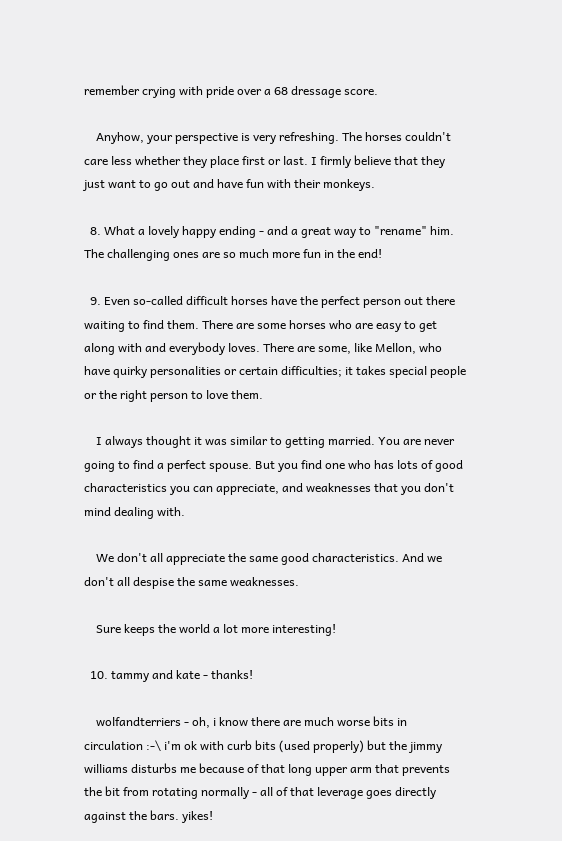remember crying with pride over a 68 dressage score.

    Anyhow, your perspective is very refreshing. The horses couldn't care less whether they place first or last. I firmly believe that they just want to go out and have fun with their monkeys.

  8. What a lovely happy ending - and a great way to "rename" him. The challenging ones are so much more fun in the end!

  9. Even so-called difficult horses have the perfect person out there waiting to find them. There are some horses who are easy to get along with and everybody loves. There are some, like Mellon, who have quirky personalities or certain difficulties; it takes special people or the right person to love them.

    I always thought it was similar to getting married. You are never going to find a perfect spouse. But you find one who has lots of good characteristics you can appreciate, and weaknesses that you don't mind dealing with.

    We don't all appreciate the same good characteristics. And we don't all despise the same weaknesses.

    Sure keeps the world a lot more interesting!

  10. tammy and kate - thanks!

    wolfandterriers - oh, i know there are much worse bits in circulation :-\ i'm ok with curb bits (used properly) but the jimmy williams disturbs me because of that long upper arm that prevents the bit from rotating normally - all of that leverage goes directly against the bars. yikes!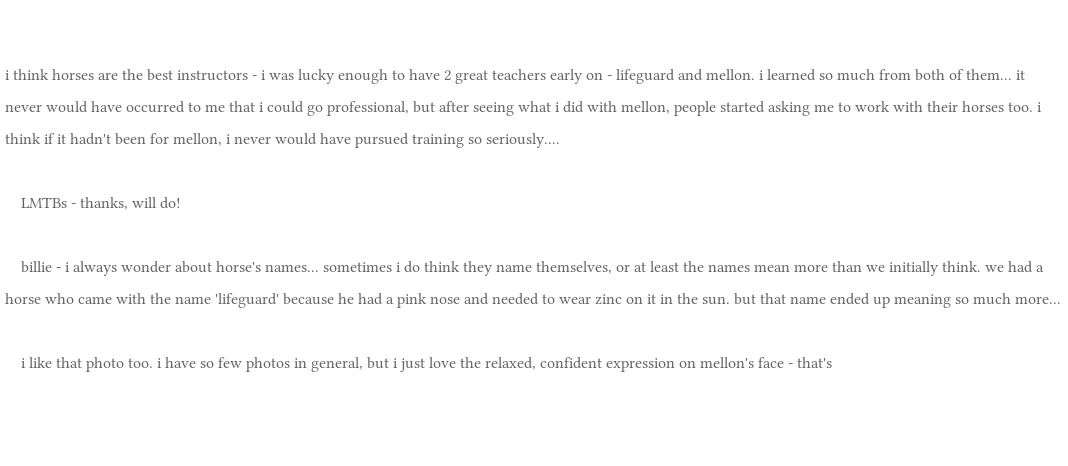i think horses are the best instructors - i was lucky enough to have 2 great teachers early on - lifeguard and mellon. i learned so much from both of them... it never would have occurred to me that i could go professional, but after seeing what i did with mellon, people started asking me to work with their horses too. i think if it hadn't been for mellon, i never would have pursued training so seriously....

    LMTBs - thanks, will do!

    billie - i always wonder about horse's names... sometimes i do think they name themselves, or at least the names mean more than we initially think. we had a horse who came with the name 'lifeguard' because he had a pink nose and needed to wear zinc on it in the sun. but that name ended up meaning so much more...

    i like that photo too. i have so few photos in general, but i just love the relaxed, confident expression on mellon's face - that's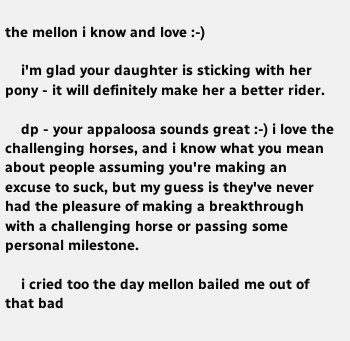the mellon i know and love :-)

    i'm glad your daughter is sticking with her pony - it will definitely make her a better rider.

    dp - your appaloosa sounds great :-) i love the challenging horses, and i know what you mean about people assuming you're making an excuse to suck, but my guess is they've never had the pleasure of making a breakthrough with a challenging horse or passing some personal milestone.

    i cried too the day mellon bailed me out of that bad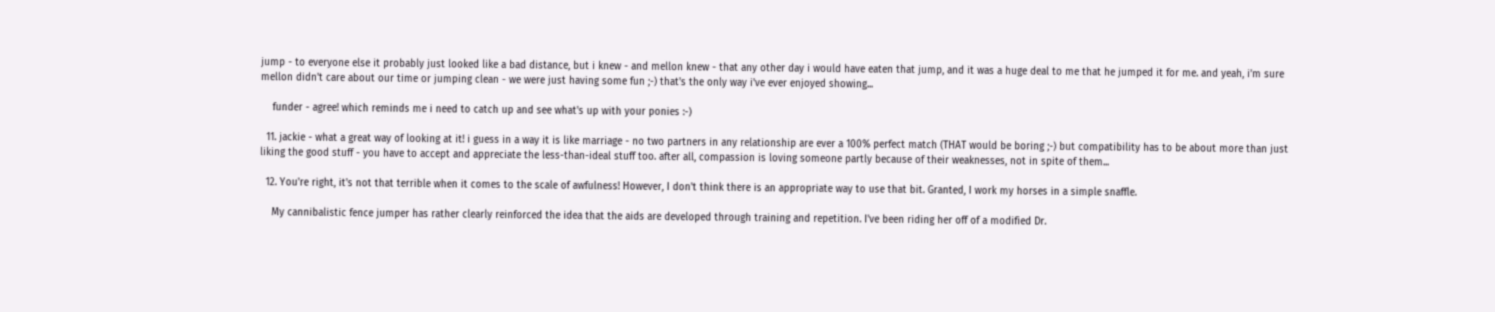jump - to everyone else it probably just looked like a bad distance, but i knew - and mellon knew - that any other day i would have eaten that jump, and it was a huge deal to me that he jumped it for me. and yeah, i'm sure mellon didn't care about our time or jumping clean - we were just having some fun ;-) that's the only way i've ever enjoyed showing...

    funder - agree! which reminds me i need to catch up and see what's up with your ponies :-)

  11. jackie - what a great way of looking at it! i guess in a way it is like marriage - no two partners in any relationship are ever a 100% perfect match (THAT would be boring ;-) but compatibility has to be about more than just liking the good stuff - you have to accept and appreciate the less-than-ideal stuff too. after all, compassion is loving someone partly because of their weaknesses, not in spite of them...

  12. You're right, it's not that terrible when it comes to the scale of awfulness! However, I don't think there is an appropriate way to use that bit. Granted, I work my horses in a simple snaffle.

    My cannibalistic fence jumper has rather clearly reinforced the idea that the aids are developed through training and repetition. I've been riding her off of a modified Dr.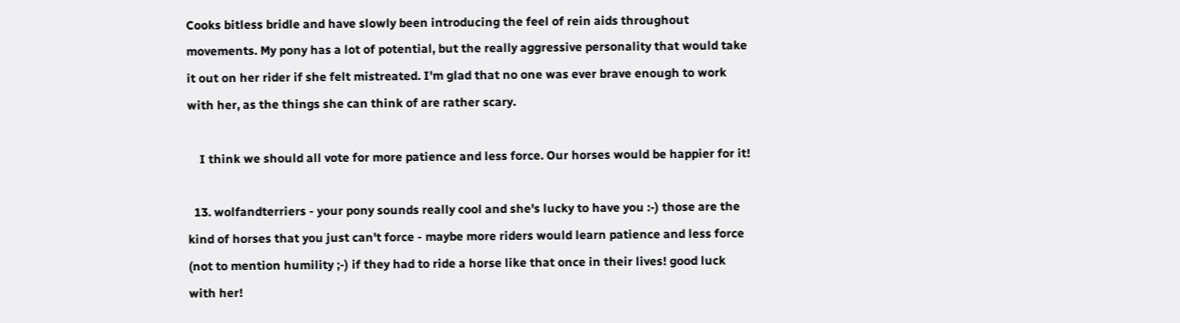Cooks bitless bridle and have slowly been introducing the feel of rein aids throughout movements. My pony has a lot of potential, but the really aggressive personality that would take it out on her rider if she felt mistreated. I'm glad that no one was ever brave enough to work with her, as the things she can think of are rather scary.

    I think we should all vote for more patience and less force. Our horses would be happier for it!

  13. wolfandterriers - your pony sounds really cool and she's lucky to have you :-) those are the kind of horses that you just can't force - maybe more riders would learn patience and less force (not to mention humility ;-) if they had to ride a horse like that once in their lives! good luck with her!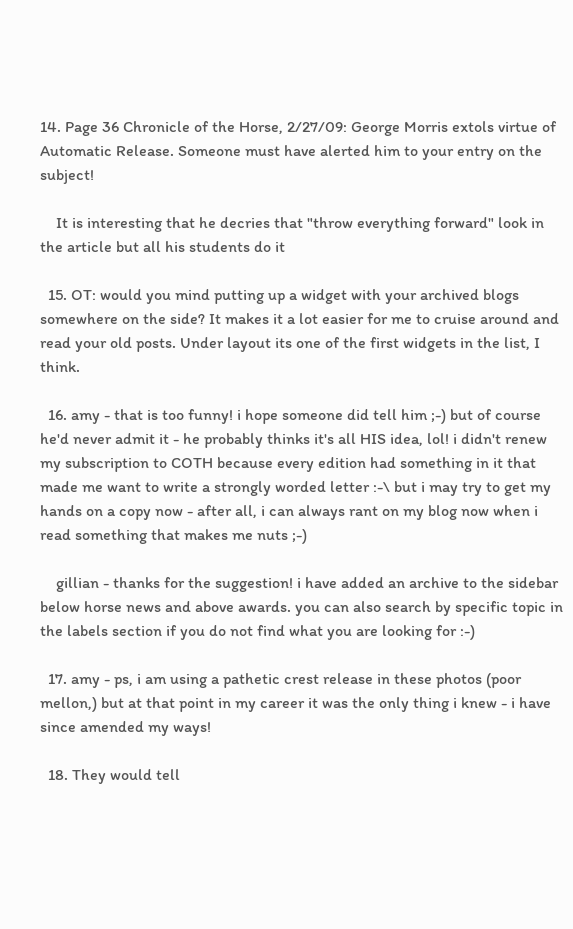14. Page 36 Chronicle of the Horse, 2/27/09: George Morris extols virtue of Automatic Release. Someone must have alerted him to your entry on the subject!

    It is interesting that he decries that "throw everything forward" look in the article but all his students do it

  15. OT: would you mind putting up a widget with your archived blogs somewhere on the side? It makes it a lot easier for me to cruise around and read your old posts. Under layout its one of the first widgets in the list, I think.

  16. amy - that is too funny! i hope someone did tell him ;-) but of course he'd never admit it - he probably thinks it's all HIS idea, lol! i didn't renew my subscription to COTH because every edition had something in it that made me want to write a strongly worded letter :-\ but i may try to get my hands on a copy now - after all, i can always rant on my blog now when i read something that makes me nuts ;-)

    gillian - thanks for the suggestion! i have added an archive to the sidebar below horse news and above awards. you can also search by specific topic in the labels section if you do not find what you are looking for :-)

  17. amy - ps, i am using a pathetic crest release in these photos (poor mellon,) but at that point in my career it was the only thing i knew - i have since amended my ways!

  18. They would tell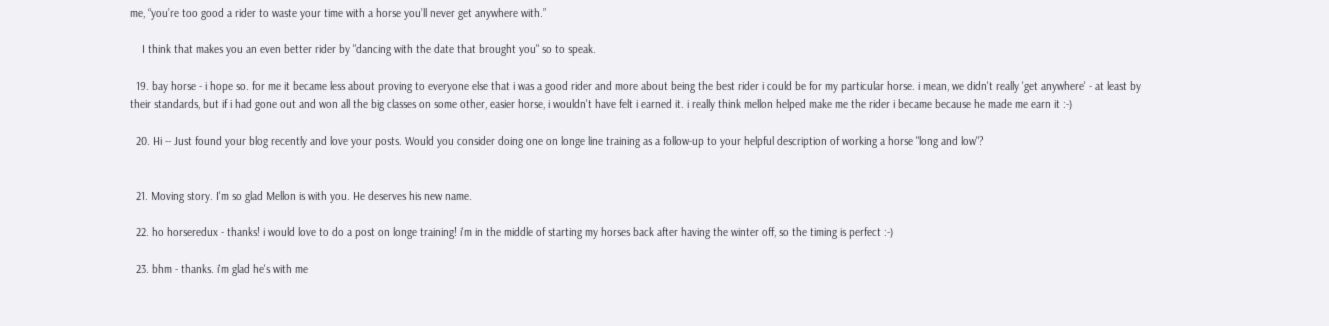me, “you’re too good a rider to waste your time with a horse you’ll never get anywhere with.”

    I think that makes you an even better rider by "dancing with the date that brought you" so to speak.

  19. bay horse - i hope so. for me it became less about proving to everyone else that i was a good rider and more about being the best rider i could be for my particular horse. i mean, we didn't really 'get anywhere' - at least by their standards, but if i had gone out and won all the big classes on some other, easier horse, i wouldn't have felt i earned it. i really think mellon helped make me the rider i became because he made me earn it :-)

  20. Hi -- Just found your blog recently and love your posts. Would you consider doing one on longe line training as a follow-up to your helpful description of working a horse "long and low"?


  21. Moving story. I'm so glad Mellon is with you. He deserves his new name.

  22. ho horseredux - thanks! i would love to do a post on longe training! i'm in the middle of starting my horses back after having the winter off, so the timing is perfect :-)

  23. bhm - thanks. i'm glad he's with me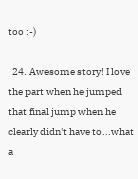too :-)

  24. Awesome story! I love the part when he jumped that final jump when he clearly didn't have to...what a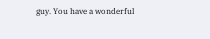guy. You have a wonderful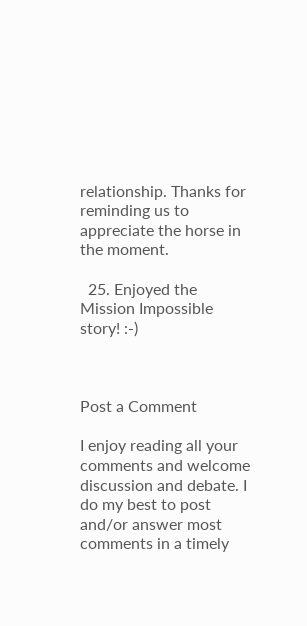relationship. Thanks for reminding us to appreciate the horse in the moment.

  25. Enjoyed the Mission Impossible story! :-)



Post a Comment

I enjoy reading all your comments and welcome discussion and debate. I do my best to post and/or answer most comments in a timely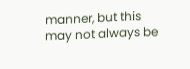manner, but this may not always be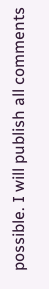possible. I will publish all comments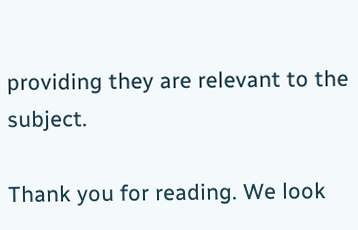providing they are relevant to the subject.

Thank you for reading. We look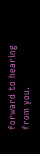forward to hearing from you.